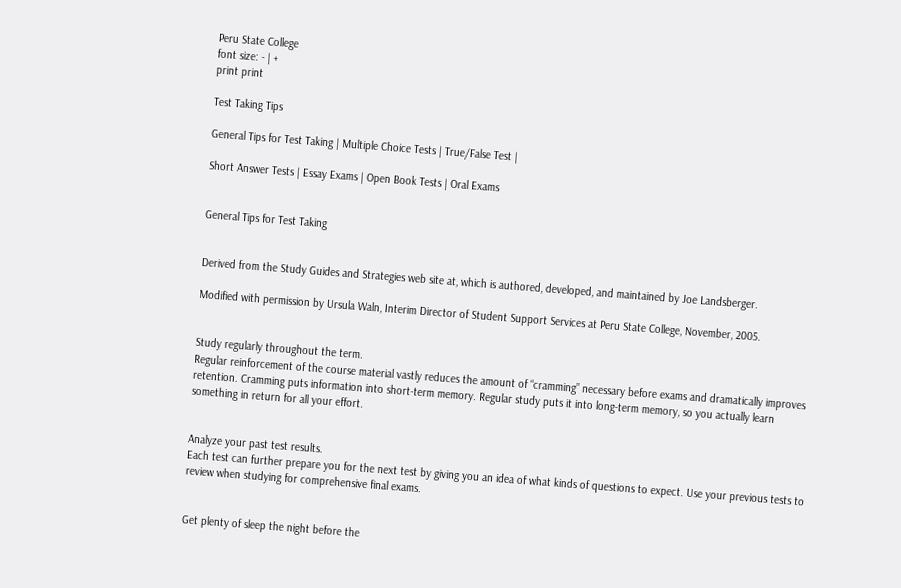Peru State College
font size: - | +
print print

Test Taking Tips

General Tips for Test Taking | Multiple Choice Tests | True/False Test |

Short Answer Tests | Essay Exams | Open Book Tests | Oral Exams


General Tips for Test Taking


Derived from the Study Guides and Strategies web site at, which is authored, developed, and maintained by Joe Landsberger.

Modified with permission by Ursula Waln, Interim Director of Student Support Services at Peru State College, November, 2005.


Study regularly throughout the term.
Regular reinforcement of the course material vastly reduces the amount of “cramming” necessary before exams and dramatically improves retention. Cramming puts information into short-term memory. Regular study puts it into long-term memory, so you actually learn something in return for all your effort.


Analyze your past test results.
Each test can further prepare you for the next test by giving you an idea of what kinds of questions to expect. Use your previous tests to review when studying for comprehensive final exams.


Get plenty of sleep the night before the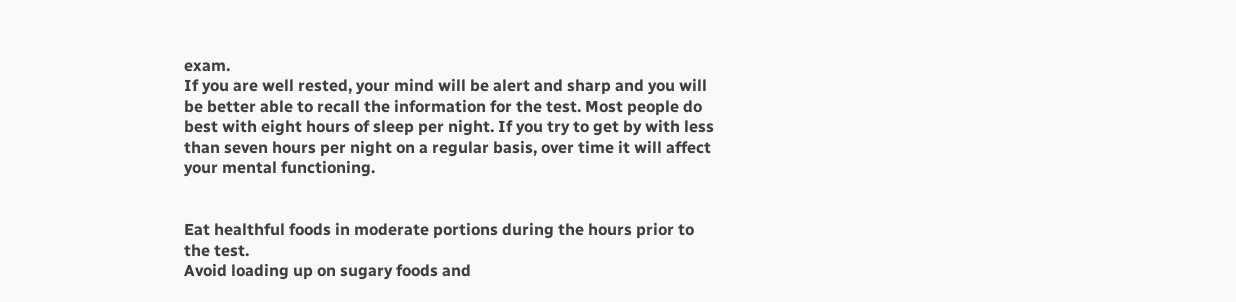exam.
If you are well rested, your mind will be alert and sharp and you will be better able to recall the information for the test. Most people do best with eight hours of sleep per night. If you try to get by with less than seven hours per night on a regular basis, over time it will affect your mental functioning.


Eat healthful foods in moderate portions during the hours prior to the test.
Avoid loading up on sugary foods and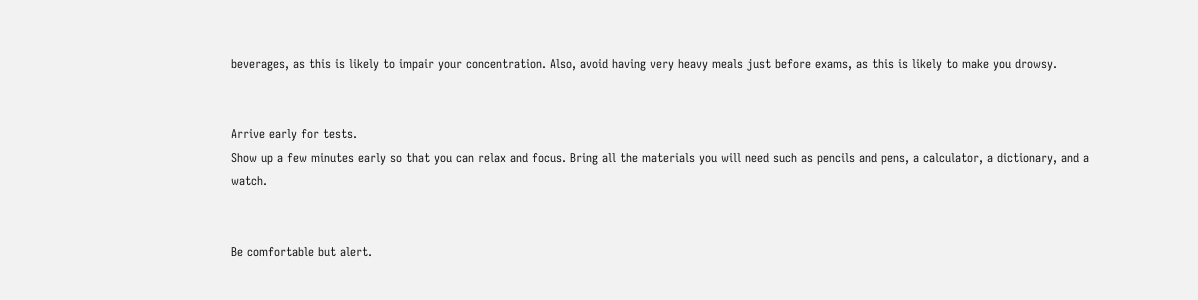beverages, as this is likely to impair your concentration. Also, avoid having very heavy meals just before exams, as this is likely to make you drowsy.


Arrive early for tests.
Show up a few minutes early so that you can relax and focus. Bring all the materials you will need such as pencils and pens, a calculator, a dictionary, and a watch.


Be comfortable but alert.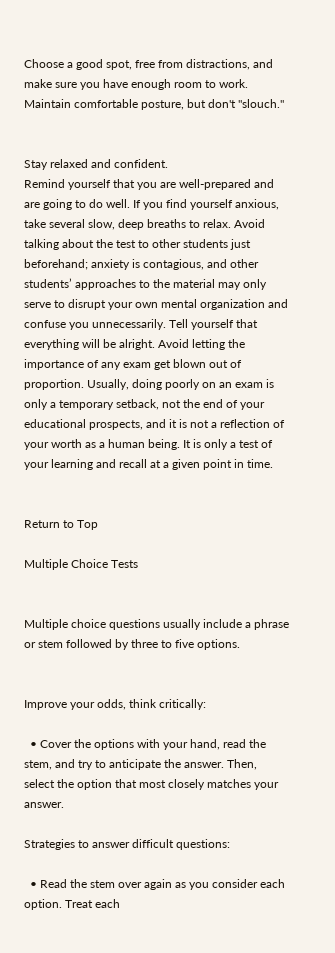Choose a good spot, free from distractions, and make sure you have enough room to work. Maintain comfortable posture, but don't "slouch."


Stay relaxed and confident.
Remind yourself that you are well-prepared and are going to do well. If you find yourself anxious, take several slow, deep breaths to relax. Avoid talking about the test to other students just beforehand; anxiety is contagious, and other students’ approaches to the material may only serve to disrupt your own mental organization and confuse you unnecessarily. Tell yourself that everything will be alright. Avoid letting the importance of any exam get blown out of proportion. Usually, doing poorly on an exam is only a temporary setback, not the end of your educational prospects, and it is not a reflection of your worth as a human being. It is only a test of your learning and recall at a given point in time.


Return to Top

Multiple Choice Tests


Multiple choice questions usually include a phrase or stem followed by three to five options.


Improve your odds, think critically:

  • Cover the options with your hand, read the stem, and try to anticipate the answer. Then, select the option that most closely matches your answer.

Strategies to answer difficult questions:

  • Read the stem over again as you consider each option. Treat each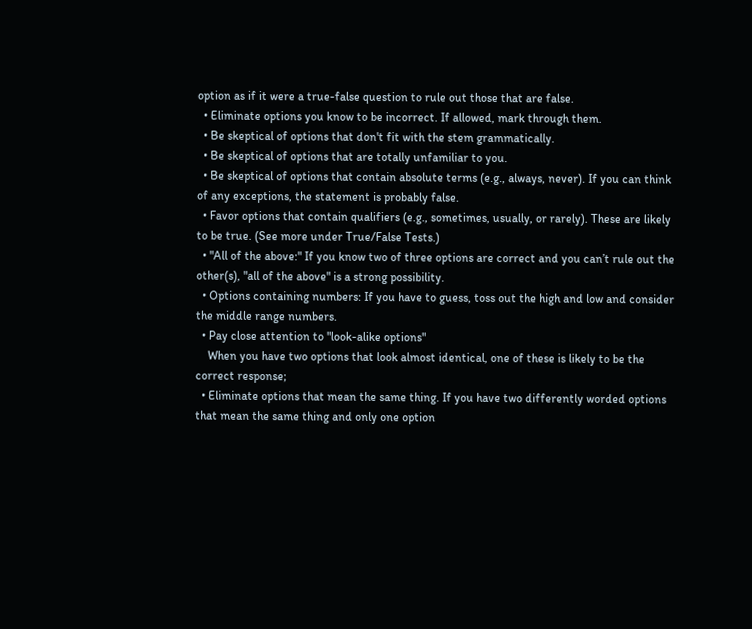option as if it were a true-false question to rule out those that are false.
  • Eliminate options you know to be incorrect. If allowed, mark through them.
  • Be skeptical of options that don't fit with the stem grammatically.
  • Be skeptical of options that are totally unfamiliar to you.
  • Be skeptical of options that contain absolute terms (e.g., always, never). If you can think of any exceptions, the statement is probably false.
  • Favor options that contain qualifiers (e.g., sometimes, usually, or rarely). These are likely to be true. (See more under True/False Tests.)
  • "All of the above:" If you know two of three options are correct and you can’t rule out the other(s), "all of the above" is a strong possibility.
  • Options containing numbers: If you have to guess, toss out the high and low and consider the middle range numbers.
  • Pay close attention to "look-alike options"
    When you have two options that look almost identical, one of these is likely to be the correct response;
  • Eliminate options that mean the same thing. If you have two differently worded options that mean the same thing and only one option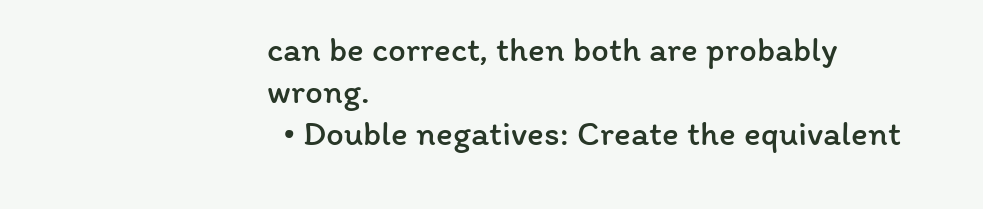can be correct, then both are probably wrong.
  • Double negatives: Create the equivalent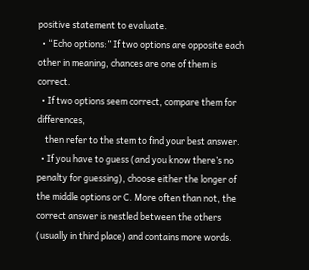positive statement to evaluate.
  • “Echo options:” If two options are opposite each other in meaning, chances are one of them is correct.
  • If two options seem correct, compare them for differences,
    then refer to the stem to find your best answer.
  • If you have to guess (and you know there’s no penalty for guessing), choose either the longer of the middle options or C. More often than not, the correct answer is nestled between the others (usually in third place) and contains more words.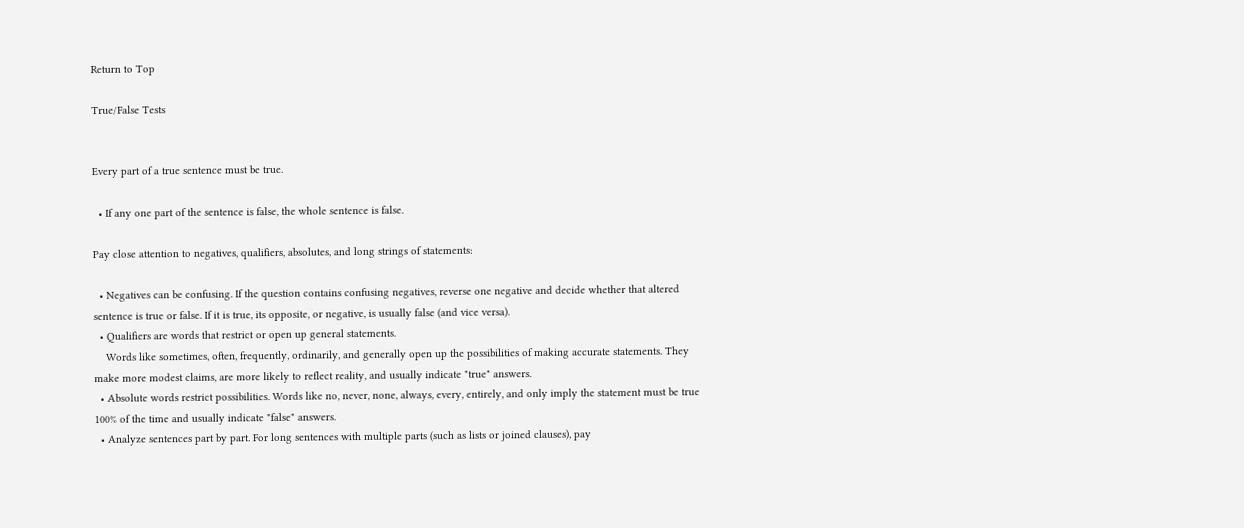Return to Top

True/False Tests


Every part of a true sentence must be true.

  • If any one part of the sentence is false, the whole sentence is false.

Pay close attention to negatives, qualifiers, absolutes, and long strings of statements:

  • Negatives can be confusing. If the question contains confusing negatives, reverse one negative and decide whether that altered sentence is true or false. If it is true, its opposite, or negative, is usually false (and vice versa).
  • Qualifiers are words that restrict or open up general statements.
    Words like sometimes, often, frequently, ordinarily, and generally open up the possibilities of making accurate statements. They make more modest claims, are more likely to reflect reality, and usually indicate "true" answers.
  • Absolute words restrict possibilities. Words like no, never, none, always, every, entirely, and only imply the statement must be true 100% of the time and usually indicate "false" answers.
  • Analyze sentences part by part. For long sentences with multiple parts (such as lists or joined clauses), pay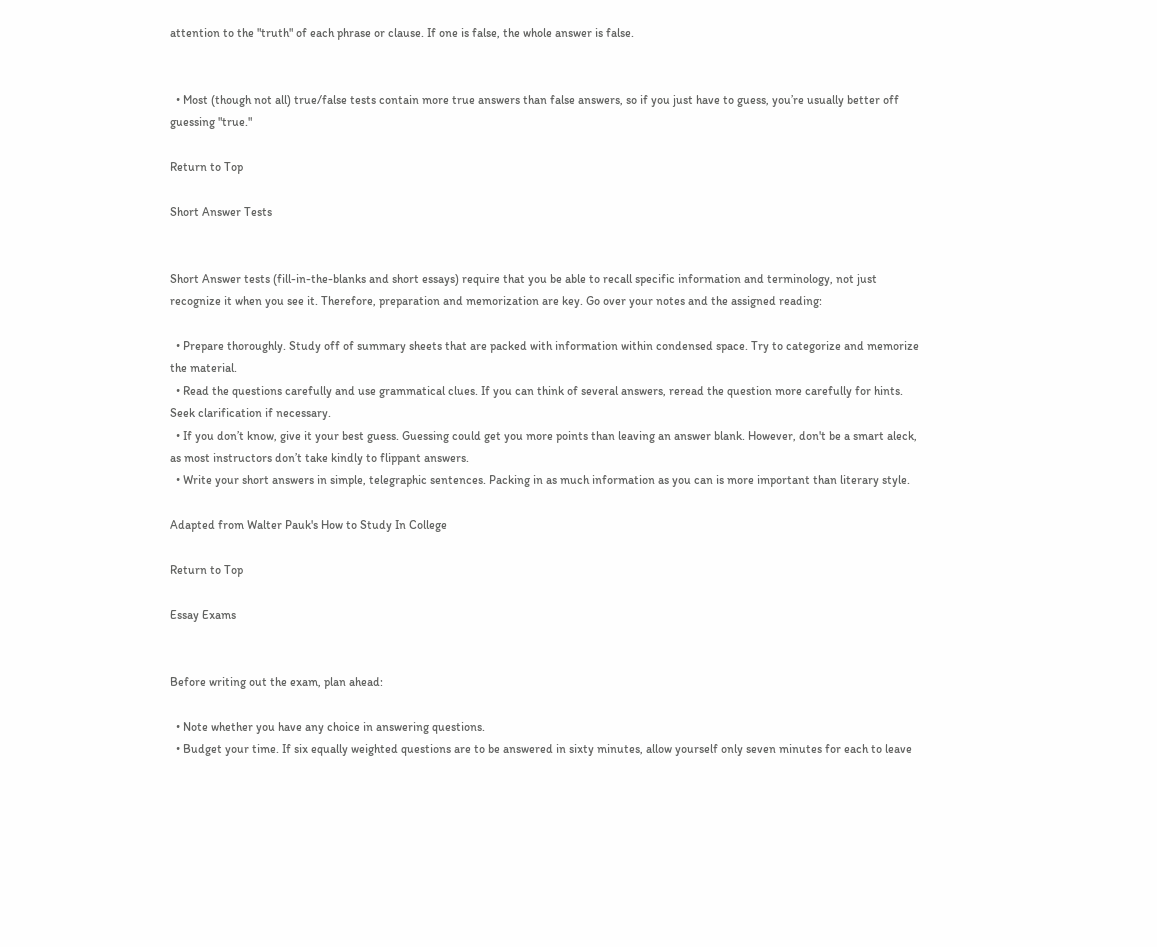attention to the "truth" of each phrase or clause. If one is false, the whole answer is false.


  • Most (though not all) true/false tests contain more true answers than false answers, so if you just have to guess, you’re usually better off guessing "true."

Return to Top

Short Answer Tests


Short Answer tests (fill-in-the-blanks and short essays) require that you be able to recall specific information and terminology, not just recognize it when you see it. Therefore, preparation and memorization are key. Go over your notes and the assigned reading:

  • Prepare thoroughly. Study off of summary sheets that are packed with information within condensed space. Try to categorize and memorize the material.
  • Read the questions carefully and use grammatical clues. If you can think of several answers, reread the question more carefully for hints. Seek clarification if necessary.
  • If you don’t know, give it your best guess. Guessing could get you more points than leaving an answer blank. However, don't be a smart aleck, as most instructors don’t take kindly to flippant answers.
  • Write your short answers in simple, telegraphic sentences. Packing in as much information as you can is more important than literary style.

Adapted from Walter Pauk's How to Study In College

Return to Top

Essay Exams


Before writing out the exam, plan ahead:

  • Note whether you have any choice in answering questions.
  • Budget your time. If six equally weighted questions are to be answered in sixty minutes, allow yourself only seven minutes for each to leave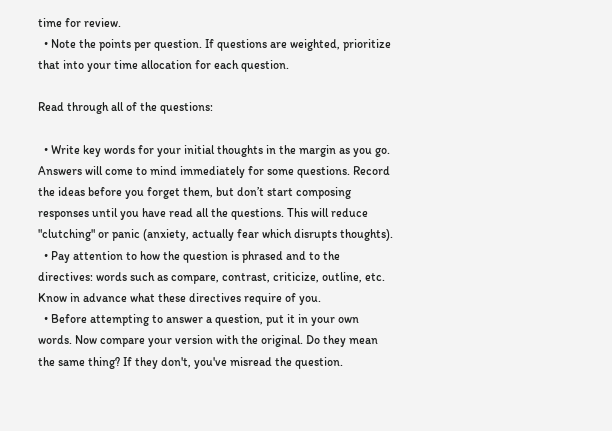time for review.
  • Note the points per question. If questions are weighted, prioritize that into your time allocation for each question.

Read through all of the questions:

  • Write key words for your initial thoughts in the margin as you go. Answers will come to mind immediately for some questions. Record the ideas before you forget them, but don’t start composing responses until you have read all the questions. This will reduce "clutching" or panic (anxiety, actually fear which disrupts thoughts).
  • Pay attention to how the question is phrased and to the directives: words such as compare, contrast, criticize, outline, etc. Know in advance what these directives require of you.
  • Before attempting to answer a question, put it in your own words. Now compare your version with the original. Do they mean the same thing? If they don't, you've misread the question.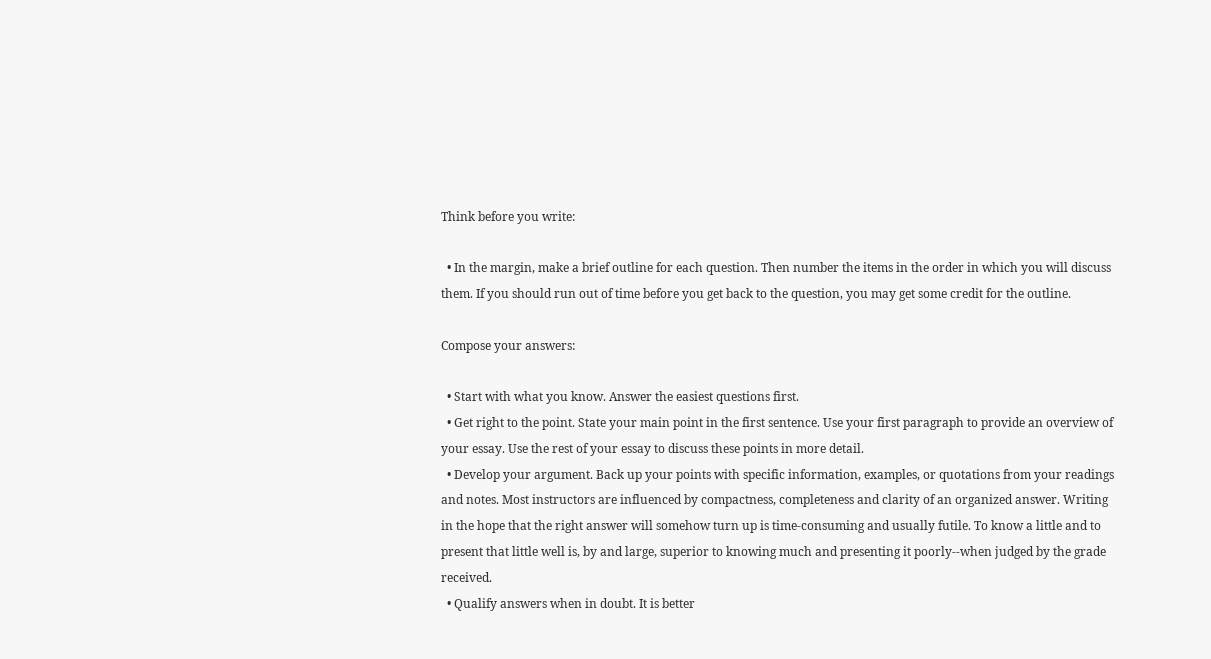Think before you write:

  • In the margin, make a brief outline for each question. Then number the items in the order in which you will discuss them. If you should run out of time before you get back to the question, you may get some credit for the outline.

Compose your answers:

  • Start with what you know. Answer the easiest questions first.
  • Get right to the point. State your main point in the first sentence. Use your first paragraph to provide an overview of your essay. Use the rest of your essay to discuss these points in more detail.
  • Develop your argument. Back up your points with specific information, examples, or quotations from your readings and notes. Most instructors are influenced by compactness, completeness and clarity of an organized answer. Writing in the hope that the right answer will somehow turn up is time-consuming and usually futile. To know a little and to present that little well is, by and large, superior to knowing much and presenting it poorly--when judged by the grade received.
  • Qualify answers when in doubt. It is better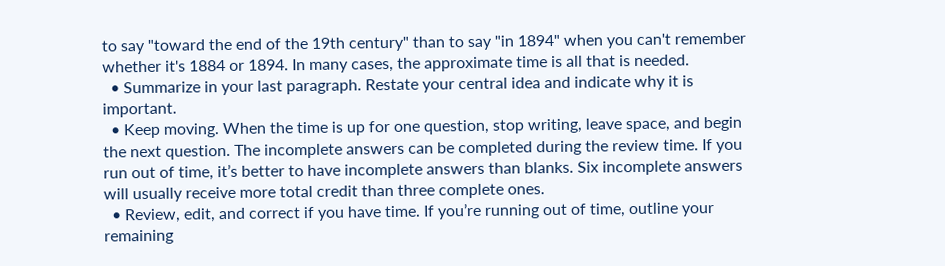to say "toward the end of the 19th century" than to say "in 1894" when you can't remember whether it's 1884 or 1894. In many cases, the approximate time is all that is needed.
  • Summarize in your last paragraph. Restate your central idea and indicate why it is important.
  • Keep moving. When the time is up for one question, stop writing, leave space, and begin the next question. The incomplete answers can be completed during the review time. If you run out of time, it’s better to have incomplete answers than blanks. Six incomplete answers will usually receive more total credit than three complete ones.
  • Review, edit, and correct if you have time. If you’re running out of time, outline your remaining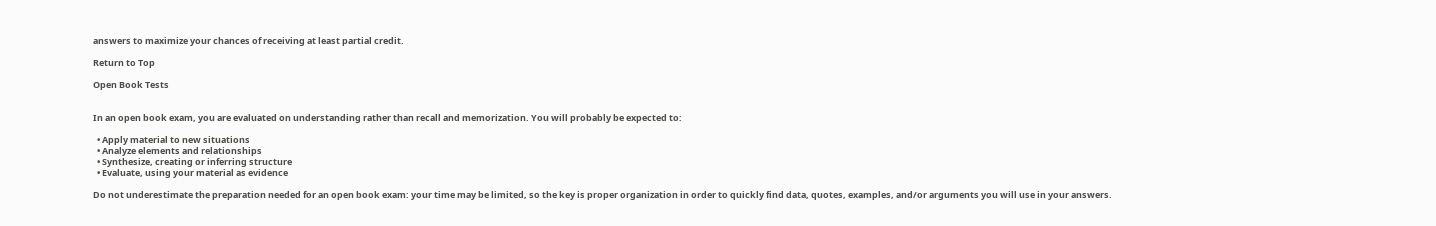answers to maximize your chances of receiving at least partial credit.

Return to Top

Open Book Tests


In an open book exam, you are evaluated on understanding rather than recall and memorization. You will probably be expected to:

  • Apply material to new situations
  • Analyze elements and relationships
  • Synthesize, creating or inferring structure
  • Evaluate, using your material as evidence

Do not underestimate the preparation needed for an open book exam: your time may be limited, so the key is proper organization in order to quickly find data, quotes, examples, and/or arguments you will use in your answers.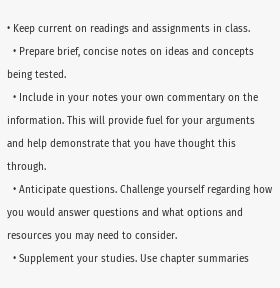• Keep current on readings and assignments in class.
  • Prepare brief, concise notes on ideas and concepts being tested.
  • Include in your notes your own commentary on the information. This will provide fuel for your arguments and help demonstrate that you have thought this through.
  • Anticipate questions. Challenge yourself regarding how you would answer questions and what options and resources you may need to consider.
  • Supplement your studies. Use chapter summaries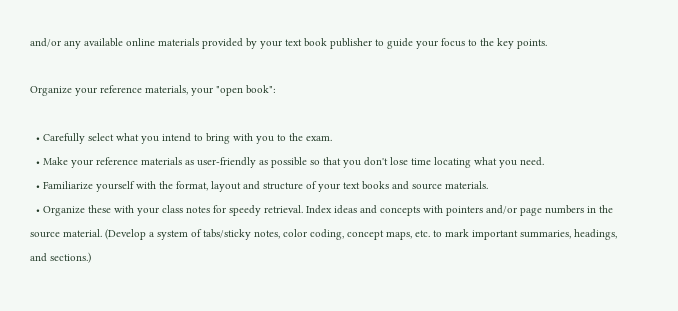and/or any available online materials provided by your text book publisher to guide your focus to the key points.

Organize your reference materials, your "open book":

  • Carefully select what you intend to bring with you to the exam.
  • Make your reference materials as user-friendly as possible so that you don't lose time locating what you need.
  • Familiarize yourself with the format, layout and structure of your text books and source materials.
  • Organize these with your class notes for speedy retrieval. Index ideas and concepts with pointers and/or page numbers in the source material. (Develop a system of tabs/sticky notes, color coding, concept maps, etc. to mark important summaries, headings, and sections.)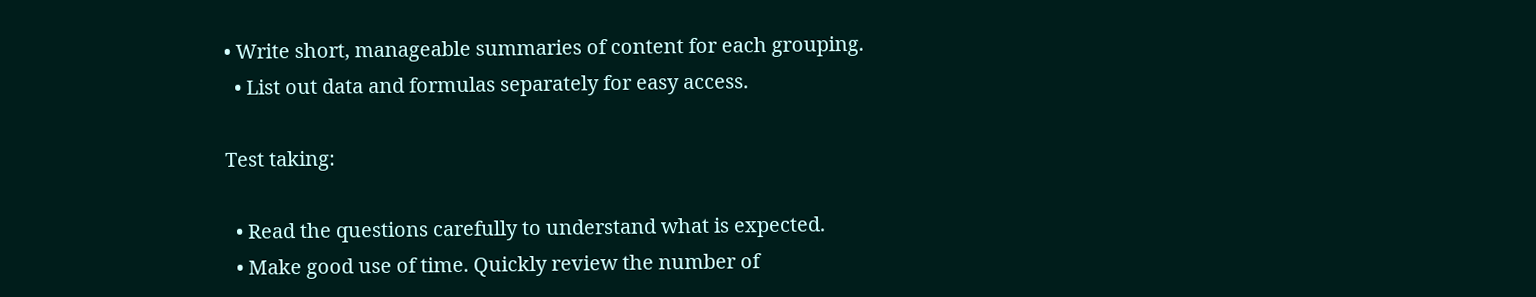• Write short, manageable summaries of content for each grouping.
  • List out data and formulas separately for easy access.

Test taking:

  • Read the questions carefully to understand what is expected.
  • Make good use of time. Quickly review the number of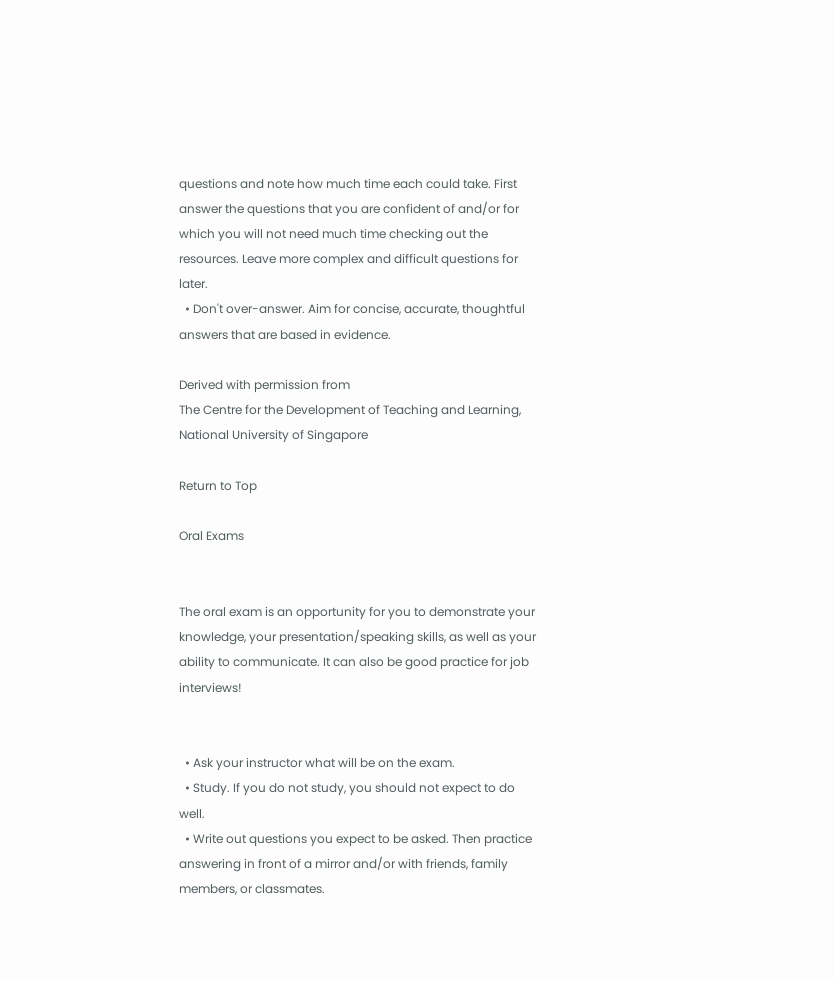questions and note how much time each could take. First answer the questions that you are confident of and/or for which you will not need much time checking out the resources. Leave more complex and difficult questions for later.
  • Don't over-answer. Aim for concise, accurate, thoughtful answers that are based in evidence.

Derived with permission from
The Centre for the Development of Teaching and Learning,
National University of Singapore

Return to Top

Oral Exams


The oral exam is an opportunity for you to demonstrate your knowledge, your presentation/speaking skills, as well as your ability to communicate. It can also be good practice for job interviews!


  • Ask your instructor what will be on the exam.
  • Study. If you do not study, you should not expect to do well.
  • Write out questions you expect to be asked. Then practice answering in front of a mirror and/or with friends, family members, or classmates.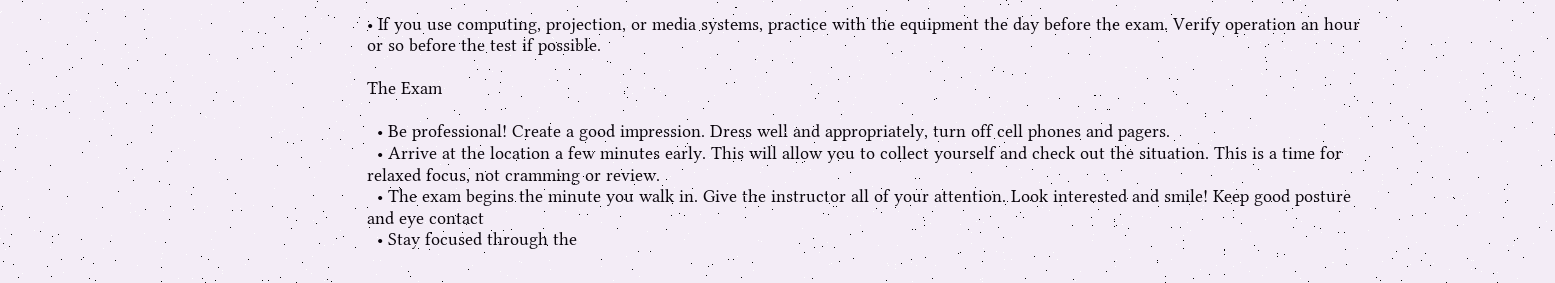• If you use computing, projection, or media systems, practice with the equipment the day before the exam. Verify operation an hour or so before the test if possible.

The Exam

  • Be professional! Create a good impression. Dress well and appropriately, turn off cell phones and pagers.
  • Arrive at the location a few minutes early. This will allow you to collect yourself and check out the situation. This is a time for relaxed focus, not cramming or review.
  • The exam begins the minute you walk in. Give the instructor all of your attention. Look interested and smile! Keep good posture and eye contact
  • Stay focused through the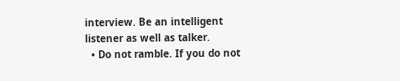interview. Be an intelligent listener as well as talker.
  • Do not ramble. If you do not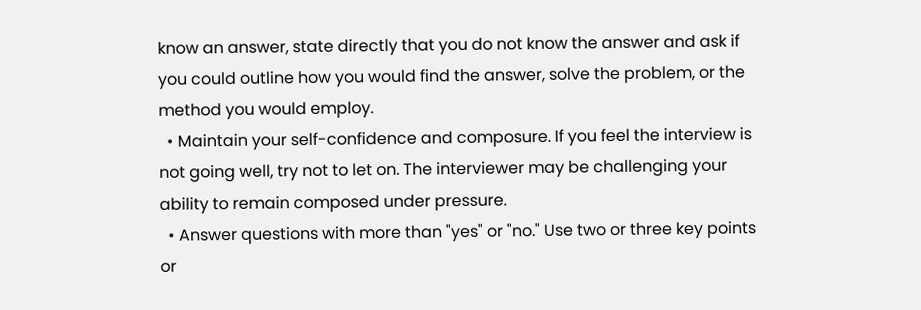know an answer, state directly that you do not know the answer and ask if you could outline how you would find the answer, solve the problem, or the method you would employ.
  • Maintain your self-confidence and composure. If you feel the interview is not going well, try not to let on. The interviewer may be challenging your ability to remain composed under pressure.
  • Answer questions with more than "yes" or "no." Use two or three key points or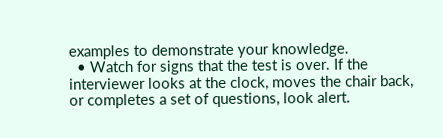examples to demonstrate your knowledge.
  • Watch for signs that the test is over. If the interviewer looks at the clock, moves the chair back, or completes a set of questions, look alert.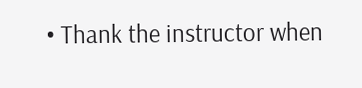• Thank the instructor when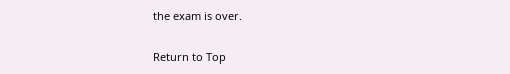the exam is over.

Return to Top